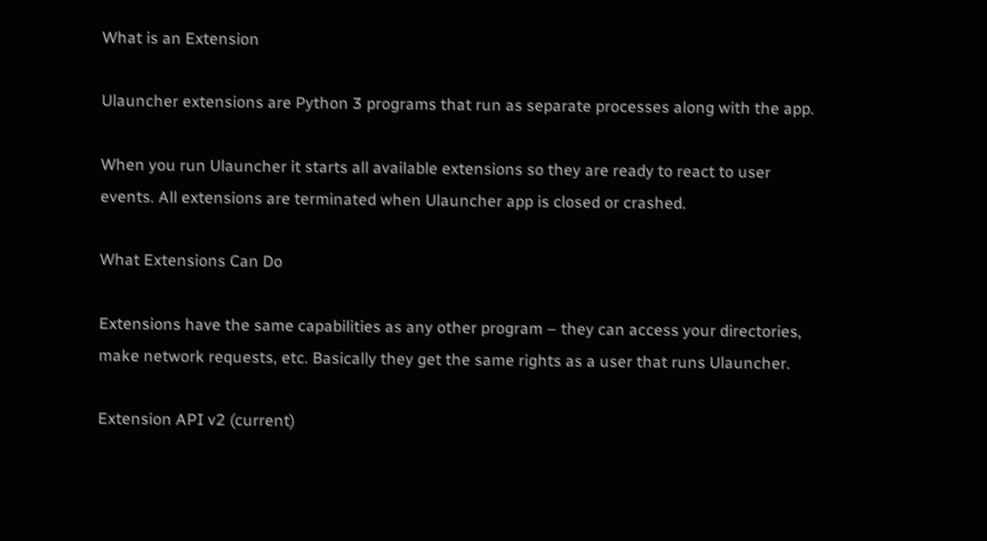What is an Extension

Ulauncher extensions are Python 3 programs that run as separate processes along with the app.

When you run Ulauncher it starts all available extensions so they are ready to react to user events. All extensions are terminated when Ulauncher app is closed or crashed.

What Extensions Can Do

Extensions have the same capabilities as any other program – they can access your directories, make network requests, etc. Basically they get the same rights as a user that runs Ulauncher.

Extension API v2 (current)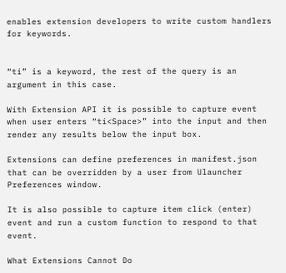enables extension developers to write custom handlers for keywords.


“ti” is a keyword, the rest of the query is an argument in this case.

With Extension API it is possible to capture event when user enters “ti<Space>” into the input and then render any results below the input box.

Extensions can define preferences in manifest.json that can be overridden by a user from Ulauncher Preferences window.

It is also possible to capture item click (enter) event and run a custom function to respond to that event.

What Extensions Cannot Do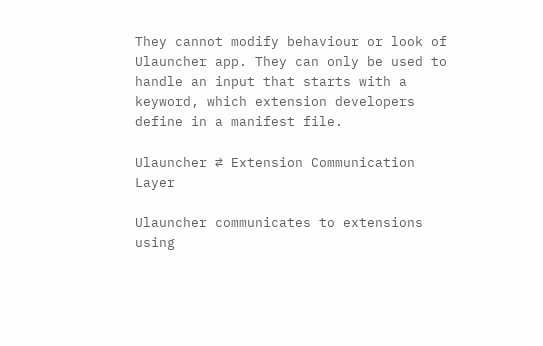They cannot modify behaviour or look of Ulauncher app. They can only be used to handle an input that starts with a keyword, which extension developers define in a manifest file.

Ulauncher ⇄ Extension Communication Layer

Ulauncher communicates to extensions using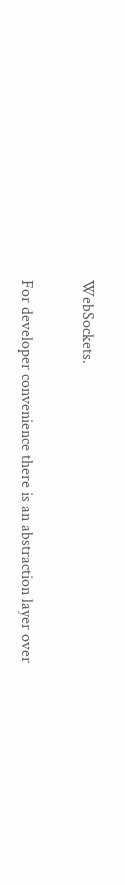WebSockets.

For developer convenience there is an abstraction layer over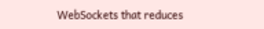WebSockets that reduces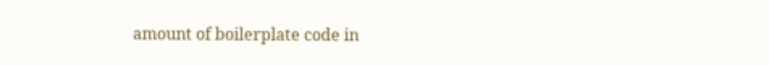amount of boilerplate code in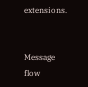extensions.


Message flow